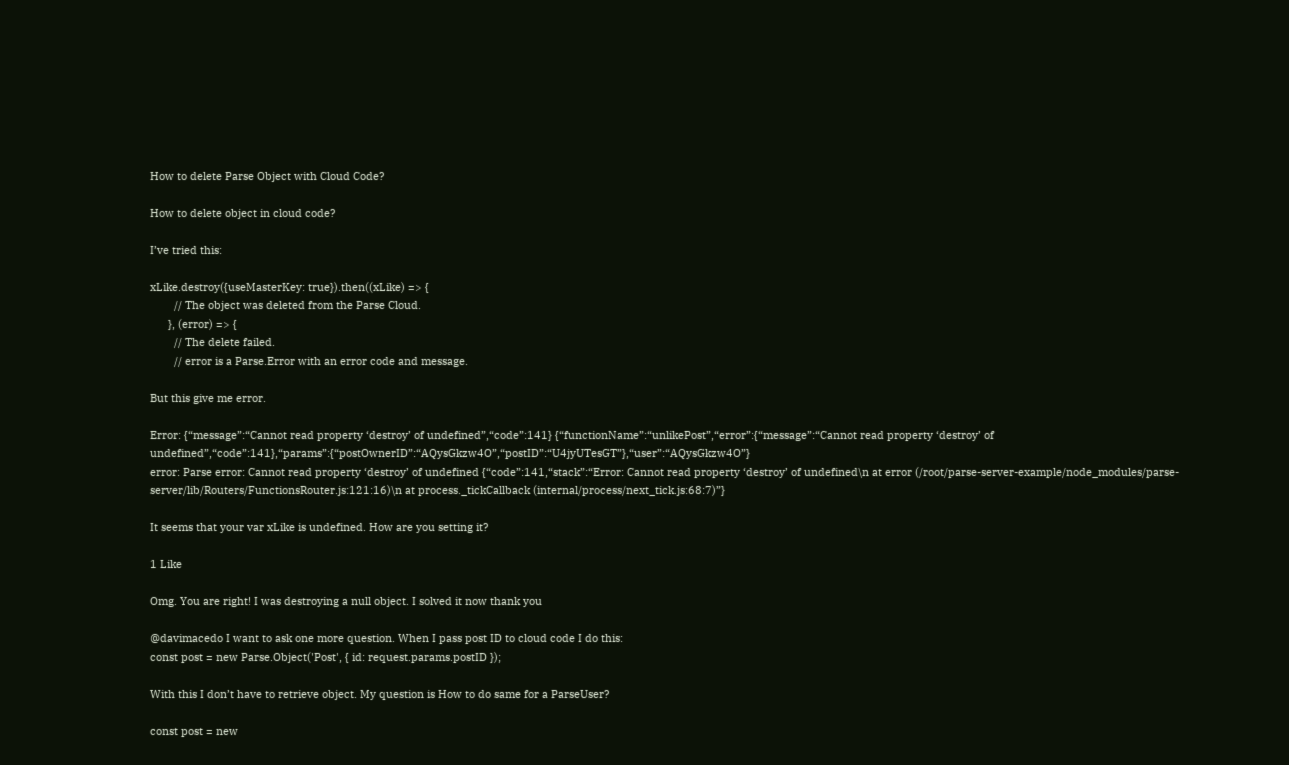How to delete Parse Object with Cloud Code?

How to delete object in cloud code?

I’ve tried this:

xLike.destroy({useMasterKey: true}).then((xLike) => {
        // The object was deleted from the Parse Cloud.
      }, (error) => {
        // The delete failed.
        // error is a Parse.Error with an error code and message.

But this give me error.

Error: {“message”:“Cannot read property ‘destroy’ of undefined”,“code”:141} {“functionName”:“unlikePost”,“error”:{“message”:“Cannot read property ‘destroy’ of undefined”,“code”:141},“params”:{“postOwnerID”:“AQysGkzw4O”,“postID”:“U4jyUTesGT”},“user”:“AQysGkzw4O”}
error: Parse error: Cannot read property ‘destroy’ of undefined {“code”:141,“stack”:“Error: Cannot read property ‘destroy’ of undefined\n at error (/root/parse-server-example/node_modules/parse-server/lib/Routers/FunctionsRouter.js:121:16)\n at process._tickCallback (internal/process/next_tick.js:68:7)”}

It seems that your var xLike is undefined. How are you setting it?

1 Like

Omg. You are right! I was destroying a null object. I solved it now thank you

@davimacedo I want to ask one more question. When I pass post ID to cloud code I do this:
const post = new Parse.Object('Post', { id: request.params.postID });

With this I don’t have to retrieve object. My question is How to do same for a ParseUser?

const post = new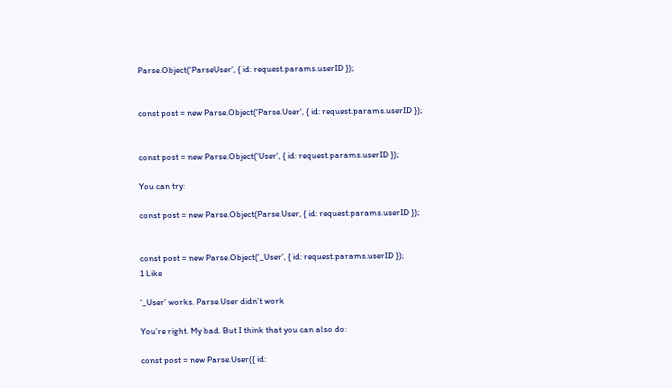Parse.Object('ParseUser', { id: request.params.userID });


const post = new Parse.Object('Parse.User', { id: request.params.userID });


const post = new Parse.Object('User', { id: request.params.userID });

You can try:

const post = new Parse.Object(Parse.User, { id: request.params.userID });


const post = new Parse.Object('_User', { id: request.params.userID });
1 Like

‘_User’ works. Parse.User didn’t work

You’re right. My bad. But I think that you can also do:

const post = new Parse.User({ id: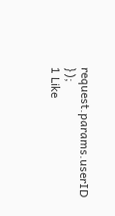request.params.userID });
1 Like